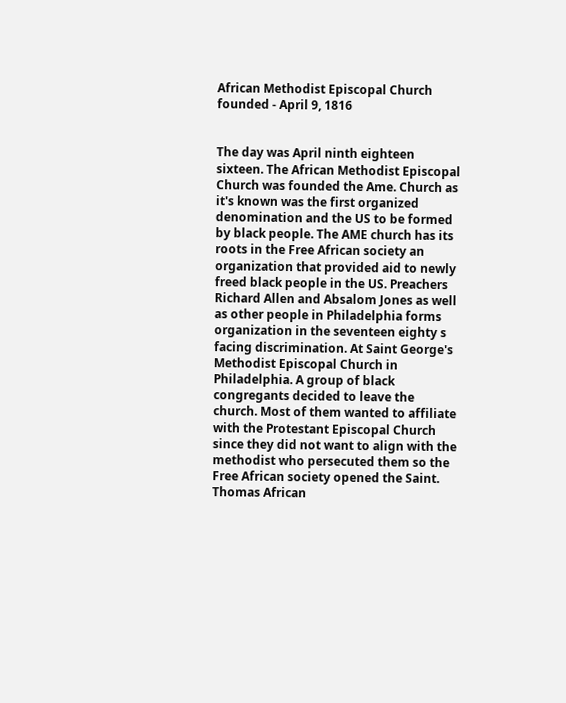African Methodist Episcopal Church founded - April 9, 1816


The day was April ninth eighteen sixteen. The African Methodist Episcopal Church was founded the Ame. Church as it's known was the first organized denomination and the US to be formed by black people. The AME church has its roots in the Free African society an organization that provided aid to newly freed black people in the US. Preachers Richard Allen and Absalom Jones as well as other people in Philadelphia forms organization in the seventeen eighty s facing discrimination. At Saint George's Methodist Episcopal Church in Philadelphia. A group of black congregants decided to leave the church. Most of them wanted to affiliate with the Protestant Episcopal Church since they did not want to align with the methodist who persecuted them so the Free African society opened the Saint. Thomas African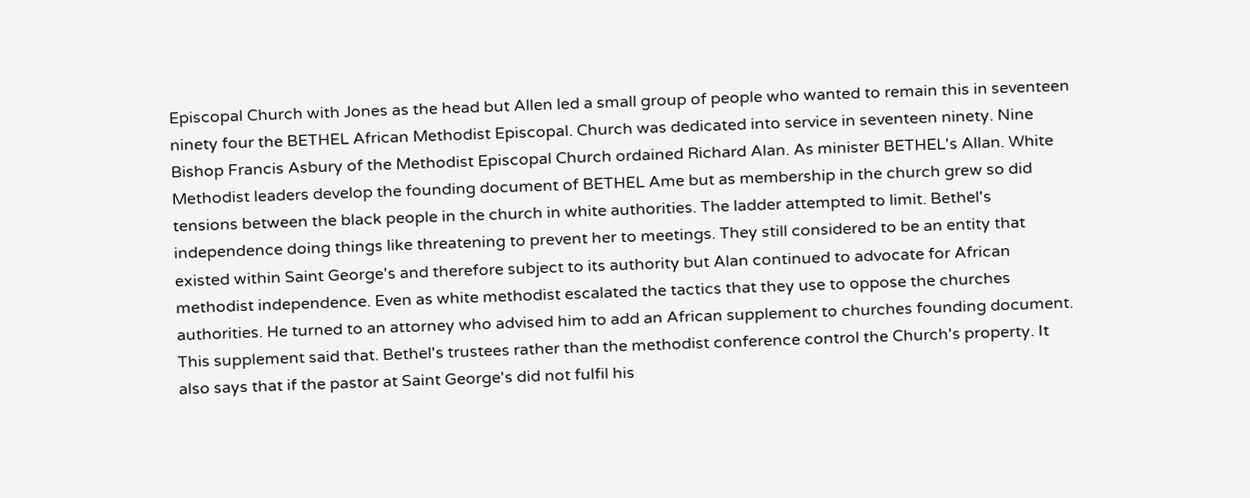Episcopal Church with Jones as the head but Allen led a small group of people who wanted to remain this in seventeen ninety four the BETHEL African Methodist Episcopal. Church was dedicated into service in seventeen ninety. Nine Bishop Francis Asbury of the Methodist Episcopal Church ordained Richard Alan. As minister BETHEL's Allan. White Methodist leaders develop the founding document of BETHEL Ame but as membership in the church grew so did tensions between the black people in the church in white authorities. The ladder attempted to limit. Bethel's independence doing things like threatening to prevent her to meetings. They still considered to be an entity that existed within Saint George's and therefore subject to its authority but Alan continued to advocate for African methodist independence. Even as white methodist escalated the tactics that they use to oppose the churches authorities. He turned to an attorney who advised him to add an African supplement to churches founding document. This supplement said that. Bethel's trustees rather than the methodist conference control the Church's property. It also says that if the pastor at Saint George's did not fulfil his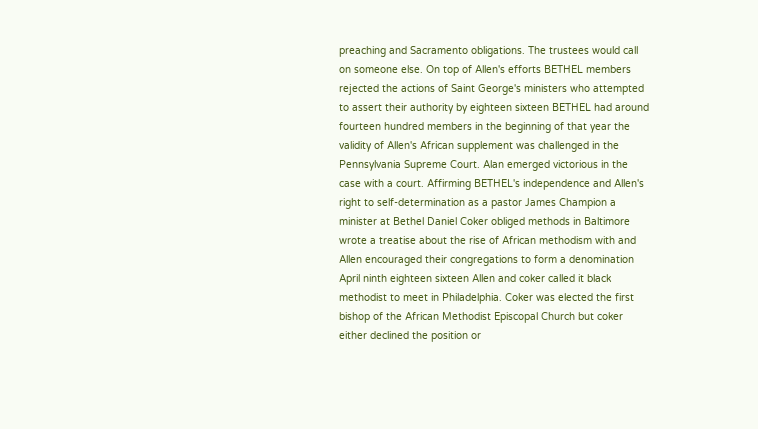preaching and Sacramento obligations. The trustees would call on someone else. On top of Allen's efforts BETHEL members rejected the actions of Saint George's ministers who attempted to assert their authority by eighteen sixteen BETHEL had around fourteen hundred members in the beginning of that year the validity of Allen's African supplement was challenged in the Pennsylvania Supreme Court. Alan emerged victorious in the case with a court. Affirming BETHEL's independence and Allen's right to self-determination as a pastor James Champion a minister at Bethel Daniel Coker obliged methods in Baltimore wrote a treatise about the rise of African methodism with and Allen encouraged their congregations to form a denomination April ninth eighteen sixteen Allen and coker called it black methodist to meet in Philadelphia. Coker was elected the first bishop of the African Methodist Episcopal Church but coker either declined the position or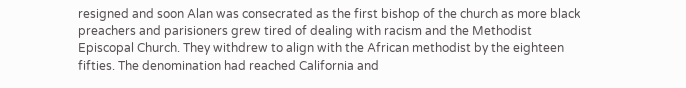resigned and soon Alan was consecrated as the first bishop of the church as more black preachers and parisioners grew tired of dealing with racism and the Methodist Episcopal Church. They withdrew to align with the African methodist by the eighteen fifties. The denomination had reached California and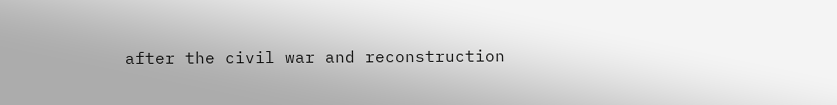after the civil war and reconstruction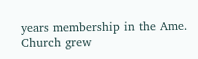years membership in the Ame. Church grew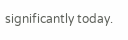significantly today.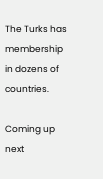The Turks has membership in dozens of countries.

Coming up next